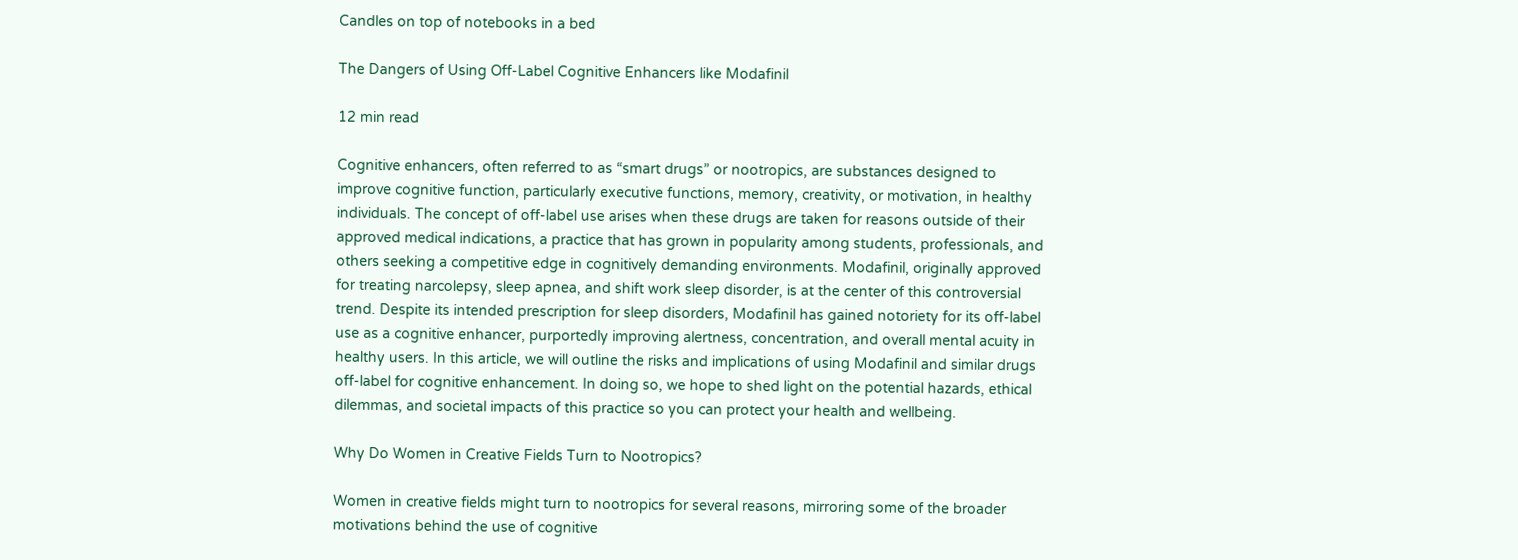Candles on top of notebooks in a bed

The Dangers of Using Off-Label Cognitive Enhancers like Modafinil

12 min read

Cognitive enhancers, often referred to as “smart drugs” or nootropics, are substances designed to improve cognitive function, particularly executive functions, memory, creativity, or motivation, in healthy individuals. The concept of off-label use arises when these drugs are taken for reasons outside of their approved medical indications, a practice that has grown in popularity among students, professionals, and others seeking a competitive edge in cognitively demanding environments. Modafinil, originally approved for treating narcolepsy, sleep apnea, and shift work sleep disorder, is at the center of this controversial trend. Despite its intended prescription for sleep disorders, Modafinil has gained notoriety for its off-label use as a cognitive enhancer, purportedly improving alertness, concentration, and overall mental acuity in healthy users. In this article, we will outline the risks and implications of using Modafinil and similar drugs off-label for cognitive enhancement. In doing so, we hope to shed light on the potential hazards, ethical dilemmas, and societal impacts of this practice so you can protect your health and wellbeing.

Why Do Women in Creative Fields Turn to Nootropics?

Women in creative fields might turn to nootropics for several reasons, mirroring some of the broader motivations behind the use of cognitive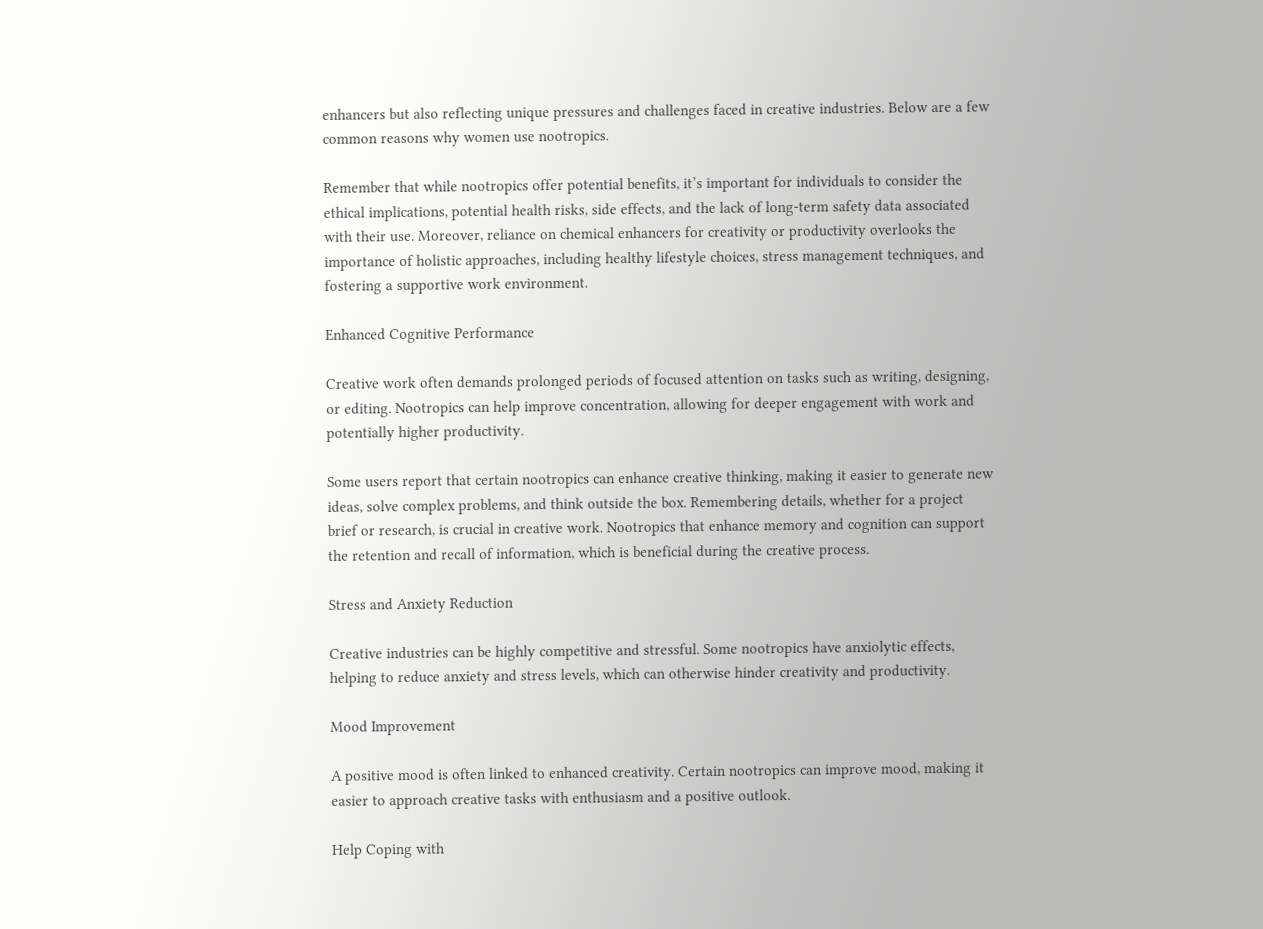enhancers but also reflecting unique pressures and challenges faced in creative industries. Below are a few common reasons why women use nootropics.

Remember that while nootropics offer potential benefits, it’s important for individuals to consider the ethical implications, potential health risks, side effects, and the lack of long-term safety data associated with their use. Moreover, reliance on chemical enhancers for creativity or productivity overlooks the importance of holistic approaches, including healthy lifestyle choices, stress management techniques, and fostering a supportive work environment.

Enhanced Cognitive Performance

Creative work often demands prolonged periods of focused attention on tasks such as writing, designing, or editing. Nootropics can help improve concentration, allowing for deeper engagement with work and potentially higher productivity.

Some users report that certain nootropics can enhance creative thinking, making it easier to generate new ideas, solve complex problems, and think outside the box. Remembering details, whether for a project brief or research, is crucial in creative work. Nootropics that enhance memory and cognition can support the retention and recall of information, which is beneficial during the creative process.

Stress and Anxiety Reduction

Creative industries can be highly competitive and stressful. Some nootropics have anxiolytic effects, helping to reduce anxiety and stress levels, which can otherwise hinder creativity and productivity.

Mood Improvement

A positive mood is often linked to enhanced creativity. Certain nootropics can improve mood, making it easier to approach creative tasks with enthusiasm and a positive outlook.

Help Coping with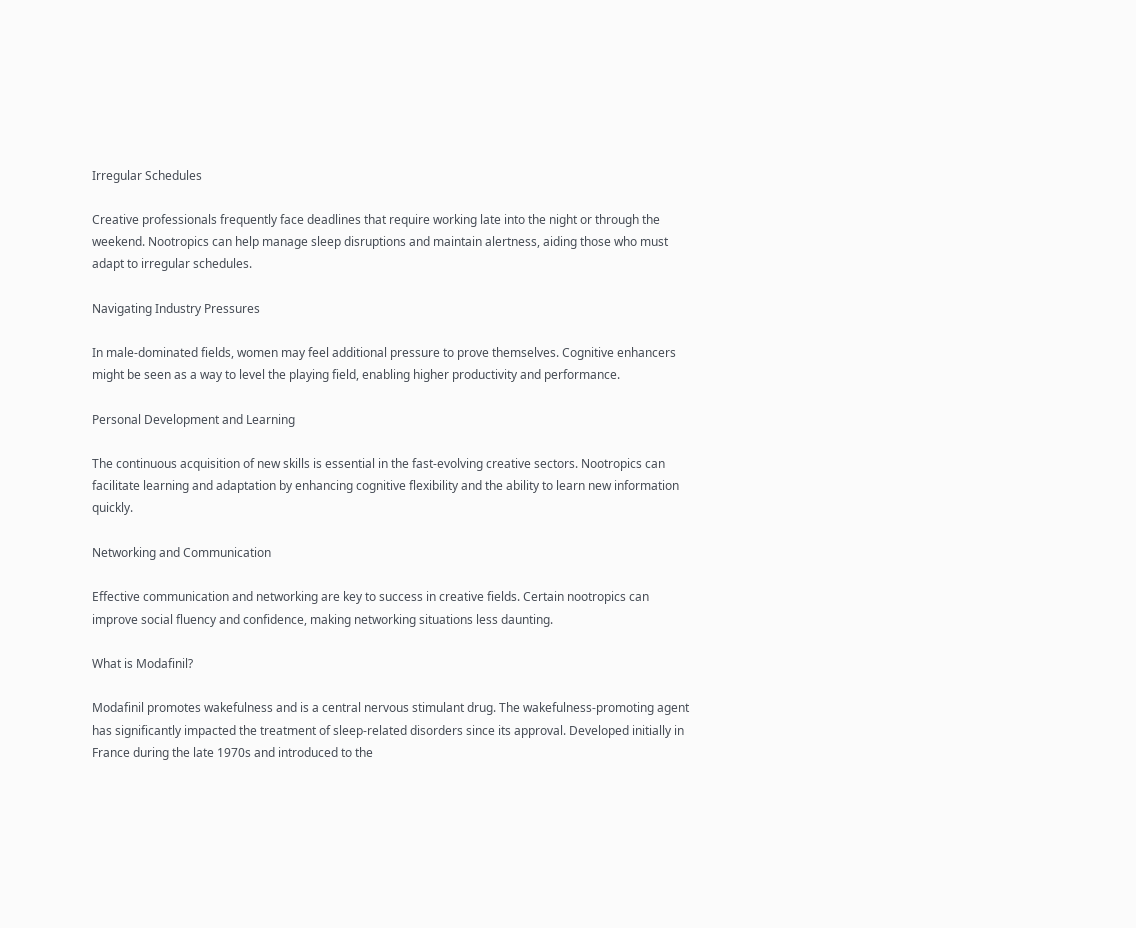Irregular Schedules

Creative professionals frequently face deadlines that require working late into the night or through the weekend. Nootropics can help manage sleep disruptions and maintain alertness, aiding those who must adapt to irregular schedules.

Navigating Industry Pressures

In male-dominated fields, women may feel additional pressure to prove themselves. Cognitive enhancers might be seen as a way to level the playing field, enabling higher productivity and performance.

Personal Development and Learning

The continuous acquisition of new skills is essential in the fast-evolving creative sectors. Nootropics can facilitate learning and adaptation by enhancing cognitive flexibility and the ability to learn new information quickly.

Networking and Communication

Effective communication and networking are key to success in creative fields. Certain nootropics can improve social fluency and confidence, making networking situations less daunting.

What is Modafinil?

Modafinil promotes wakefulness and is a central nervous stimulant drug. The wakefulness-promoting agent has significantly impacted the treatment of sleep-related disorders since its approval. Developed initially in France during the late 1970s and introduced to the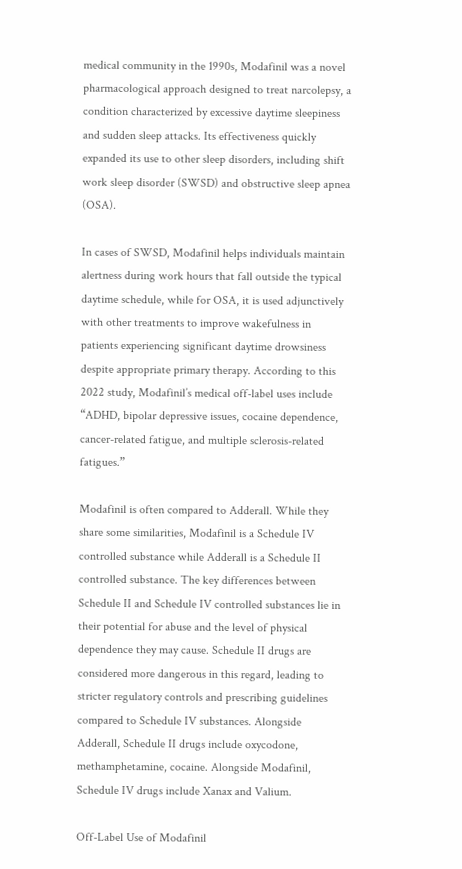medical community in the 1990s, Modafinil was a novel pharmacological approach designed to treat narcolepsy, a condition characterized by excessive daytime sleepiness and sudden sleep attacks. Its effectiveness quickly expanded its use to other sleep disorders, including shift work sleep disorder (SWSD) and obstructive sleep apnea (OSA).

In cases of SWSD, Modafinil helps individuals maintain alertness during work hours that fall outside the typical daytime schedule, while for OSA, it is used adjunctively with other treatments to improve wakefulness in patients experiencing significant daytime drowsiness despite appropriate primary therapy. According to this 2022 study, Modafinil’s medical off-label uses include “ADHD, bipolar depressive issues, cocaine dependence, cancer-related fatigue, and multiple sclerosis-related fatigues.”

Modafinil is often compared to Adderall. While they share some similarities, Modafinil is a Schedule IV controlled substance while Adderall is a Schedule II controlled substance. The key differences between Schedule II and Schedule IV controlled substances lie in their potential for abuse and the level of physical dependence they may cause. Schedule II drugs are considered more dangerous in this regard, leading to stricter regulatory controls and prescribing guidelines compared to Schedule IV substances. Alongside Adderall, Schedule II drugs include oxycodone, methamphetamine, cocaine. Alongside Modafinil, Schedule IV drugs include Xanax and Valium.

Off-Label Use of Modafinil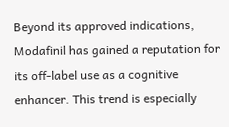Beyond its approved indications, Modafinil has gained a reputation for its off-label use as a cognitive enhancer. This trend is especially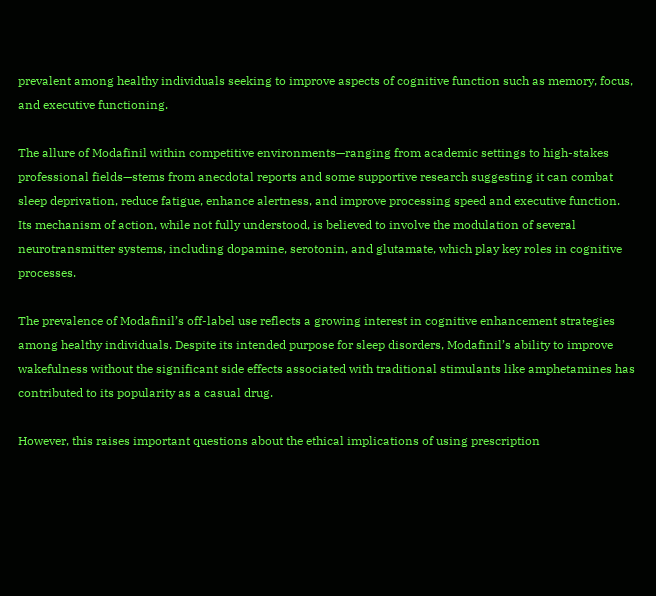prevalent among healthy individuals seeking to improve aspects of cognitive function such as memory, focus, and executive functioning.

The allure of Modafinil within competitive environments—ranging from academic settings to high-stakes professional fields—stems from anecdotal reports and some supportive research suggesting it can combat sleep deprivation, reduce fatigue, enhance alertness, and improve processing speed and executive function. Its mechanism of action, while not fully understood, is believed to involve the modulation of several neurotransmitter systems, including dopamine, serotonin, and glutamate, which play key roles in cognitive processes.

The prevalence of Modafinil’s off-label use reflects a growing interest in cognitive enhancement strategies among healthy individuals. Despite its intended purpose for sleep disorders, Modafinil’s ability to improve wakefulness without the significant side effects associated with traditional stimulants like amphetamines has contributed to its popularity as a casual drug.

However, this raises important questions about the ethical implications of using prescription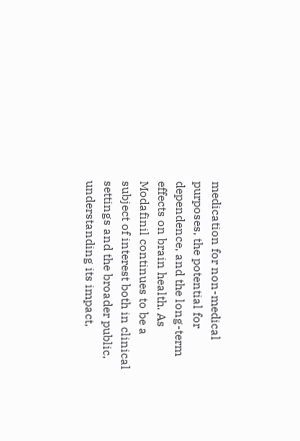medication for non-medical purposes, the potential for dependence, and the long-term effects on brain health. As Modafinil continues to be a subject of interest both in clinical settings and the broader public, understanding its impact,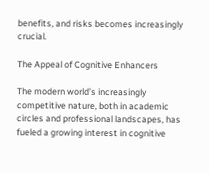benefits, and risks becomes increasingly crucial.

The Appeal of Cognitive Enhancers

The modern world’s increasingly competitive nature, both in academic circles and professional landscapes, has fueled a growing interest in cognitive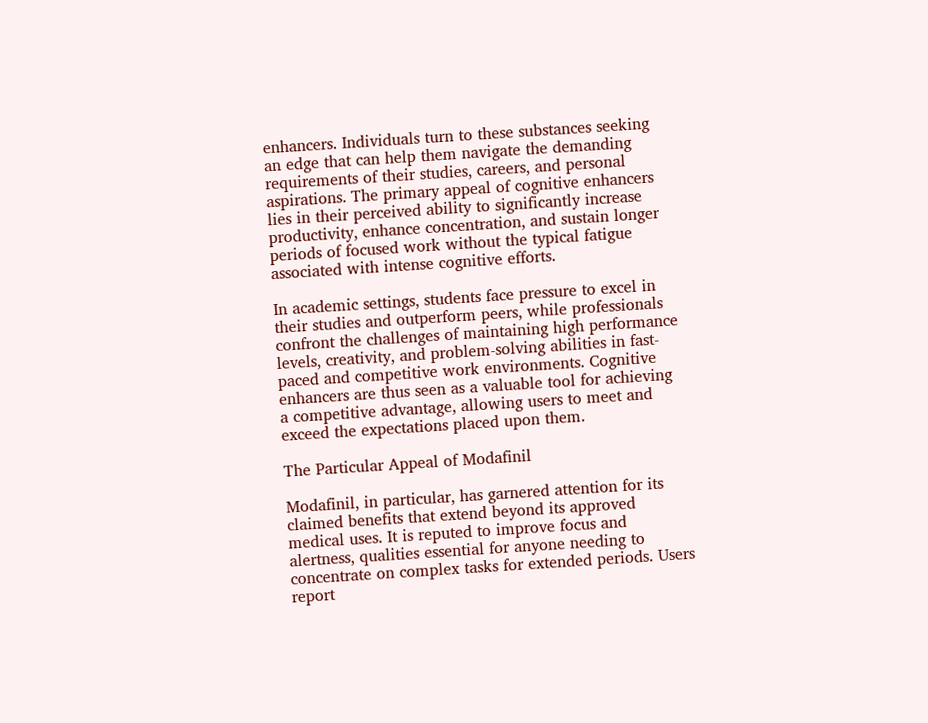enhancers. Individuals turn to these substances seeking an edge that can help them navigate the demanding requirements of their studies, careers, and personal aspirations. The primary appeal of cognitive enhancers lies in their perceived ability to significantly increase productivity, enhance concentration, and sustain longer periods of focused work without the typical fatigue associated with intense cognitive efforts.

In academic settings, students face pressure to excel in their studies and outperform peers, while professionals confront the challenges of maintaining high performance levels, creativity, and problem-solving abilities in fast-paced and competitive work environments. Cognitive enhancers are thus seen as a valuable tool for achieving a competitive advantage, allowing users to meet and exceed the expectations placed upon them.

The Particular Appeal of Modafinil

Modafinil, in particular, has garnered attention for its claimed benefits that extend beyond its approved medical uses. It is reputed to improve focus and alertness, qualities essential for anyone needing to concentrate on complex tasks for extended periods. Users report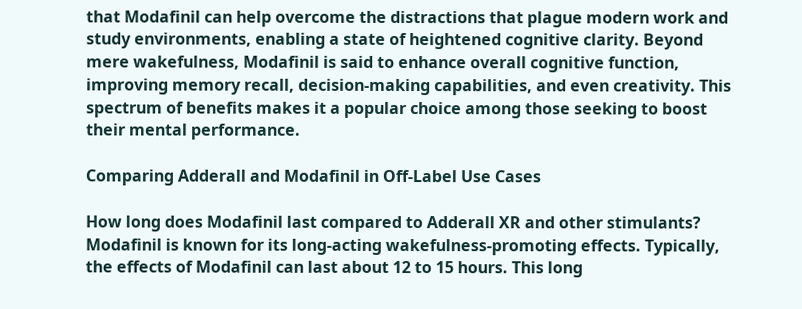that Modafinil can help overcome the distractions that plague modern work and study environments, enabling a state of heightened cognitive clarity. Beyond mere wakefulness, Modafinil is said to enhance overall cognitive function, improving memory recall, decision-making capabilities, and even creativity. This spectrum of benefits makes it a popular choice among those seeking to boost their mental performance.

Comparing Adderall and Modafinil in Off-Label Use Cases

How long does Modafinil last compared to Adderall XR and other stimulants? Modafinil is known for its long-acting wakefulness-promoting effects. Typically, the effects of Modafinil can last about 12 to 15 hours. This long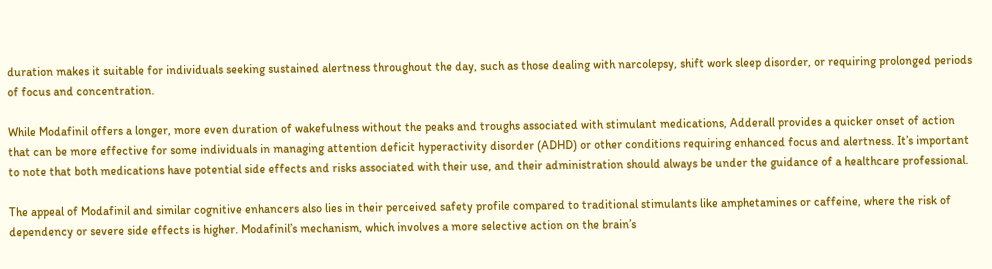duration makes it suitable for individuals seeking sustained alertness throughout the day, such as those dealing with narcolepsy, shift work sleep disorder, or requiring prolonged periods of focus and concentration.

While Modafinil offers a longer, more even duration of wakefulness without the peaks and troughs associated with stimulant medications, Adderall provides a quicker onset of action that can be more effective for some individuals in managing attention deficit hyperactivity disorder (ADHD) or other conditions requiring enhanced focus and alertness. It’s important to note that both medications have potential side effects and risks associated with their use, and their administration should always be under the guidance of a healthcare professional.

The appeal of Modafinil and similar cognitive enhancers also lies in their perceived safety profile compared to traditional stimulants like amphetamines or caffeine, where the risk of dependency or severe side effects is higher. Modafinil’s mechanism, which involves a more selective action on the brain’s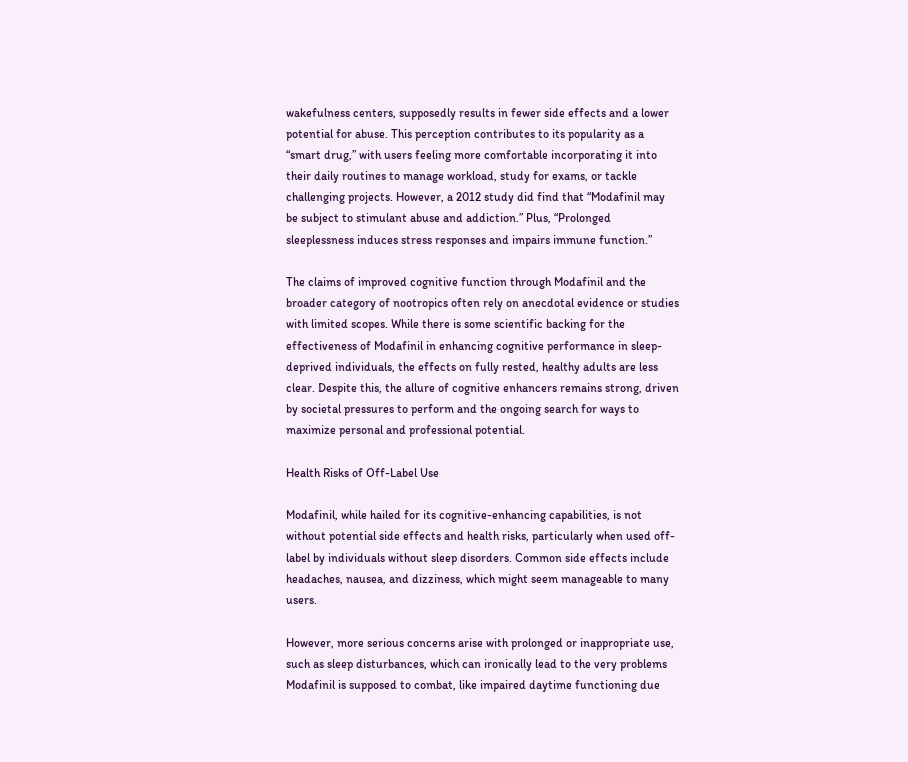wakefulness centers, supposedly results in fewer side effects and a lower potential for abuse. This perception contributes to its popularity as a “smart drug,” with users feeling more comfortable incorporating it into their daily routines to manage workload, study for exams, or tackle challenging projects. However, a 2012 study did find that “Modafinil may be subject to stimulant abuse and addiction.” Plus, “Prolonged sleeplessness induces stress responses and impairs immune function.”

The claims of improved cognitive function through Modafinil and the broader category of nootropics often rely on anecdotal evidence or studies with limited scopes. While there is some scientific backing for the effectiveness of Modafinil in enhancing cognitive performance in sleep-deprived individuals, the effects on fully rested, healthy adults are less clear. Despite this, the allure of cognitive enhancers remains strong, driven by societal pressures to perform and the ongoing search for ways to maximize personal and professional potential.

Health Risks of Off-Label Use

Modafinil, while hailed for its cognitive-enhancing capabilities, is not without potential side effects and health risks, particularly when used off-label by individuals without sleep disorders. Common side effects include headaches, nausea, and dizziness, which might seem manageable to many users.

However, more serious concerns arise with prolonged or inappropriate use, such as sleep disturbances, which can ironically lead to the very problems Modafinil is supposed to combat, like impaired daytime functioning due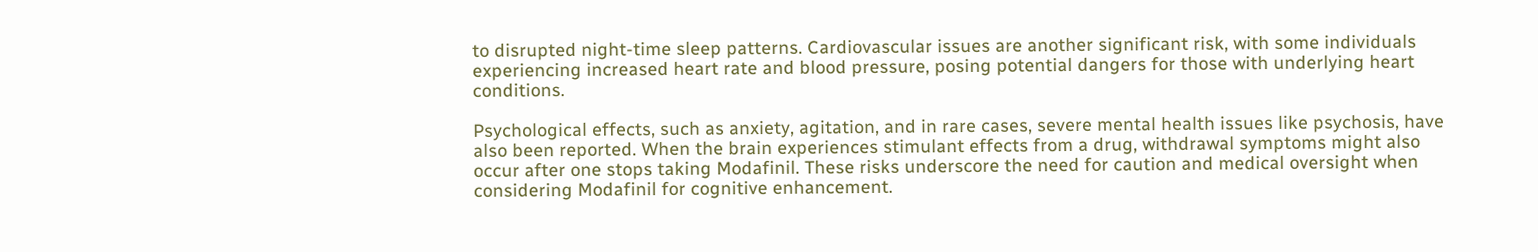to disrupted night-time sleep patterns. Cardiovascular issues are another significant risk, with some individuals experiencing increased heart rate and blood pressure, posing potential dangers for those with underlying heart conditions.

Psychological effects, such as anxiety, agitation, and in rare cases, severe mental health issues like psychosis, have also been reported. When the brain experiences stimulant effects from a drug, withdrawal symptoms might also occur after one stops taking Modafinil. These risks underscore the need for caution and medical oversight when considering Modafinil for cognitive enhancement.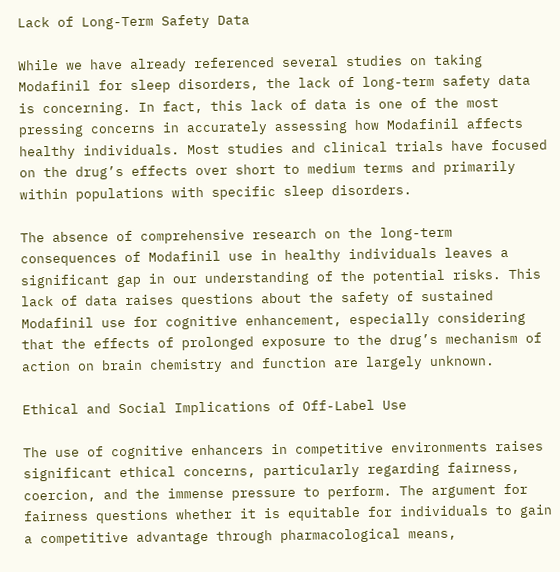Lack of Long-Term Safety Data

While we have already referenced several studies on taking Modafinil for sleep disorders, the lack of long-term safety data is concerning. In fact, this lack of data is one of the most pressing concerns in accurately assessing how Modafinil affects healthy individuals. Most studies and clinical trials have focused on the drug’s effects over short to medium terms and primarily within populations with specific sleep disorders.

The absence of comprehensive research on the long-term consequences of Modafinil use in healthy individuals leaves a significant gap in our understanding of the potential risks. This lack of data raises questions about the safety of sustained Modafinil use for cognitive enhancement, especially considering that the effects of prolonged exposure to the drug’s mechanism of action on brain chemistry and function are largely unknown.

Ethical and Social Implications of Off-Label Use

The use of cognitive enhancers in competitive environments raises significant ethical concerns, particularly regarding fairness, coercion, and the immense pressure to perform. The argument for fairness questions whether it is equitable for individuals to gain a competitive advantage through pharmacological means,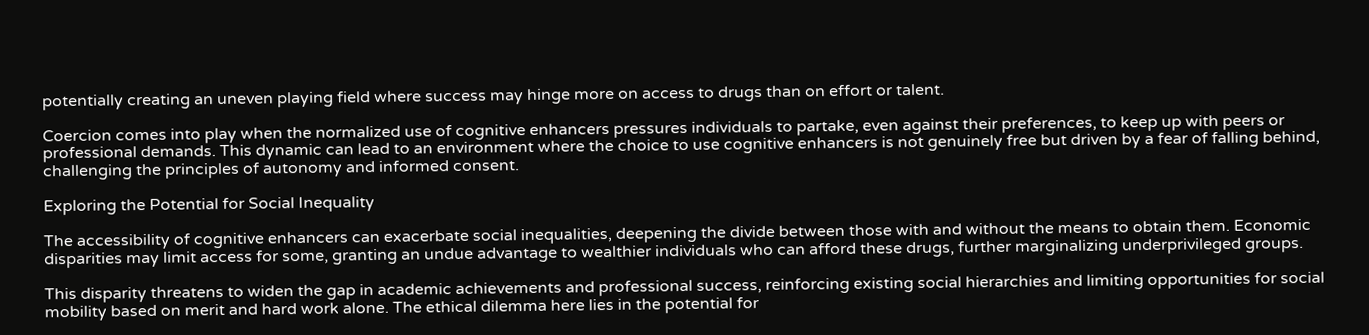potentially creating an uneven playing field where success may hinge more on access to drugs than on effort or talent.

Coercion comes into play when the normalized use of cognitive enhancers pressures individuals to partake, even against their preferences, to keep up with peers or professional demands. This dynamic can lead to an environment where the choice to use cognitive enhancers is not genuinely free but driven by a fear of falling behind, challenging the principles of autonomy and informed consent.

Exploring the Potential for Social Inequality

The accessibility of cognitive enhancers can exacerbate social inequalities, deepening the divide between those with and without the means to obtain them. Economic disparities may limit access for some, granting an undue advantage to wealthier individuals who can afford these drugs, further marginalizing underprivileged groups.

This disparity threatens to widen the gap in academic achievements and professional success, reinforcing existing social hierarchies and limiting opportunities for social mobility based on merit and hard work alone. The ethical dilemma here lies in the potential for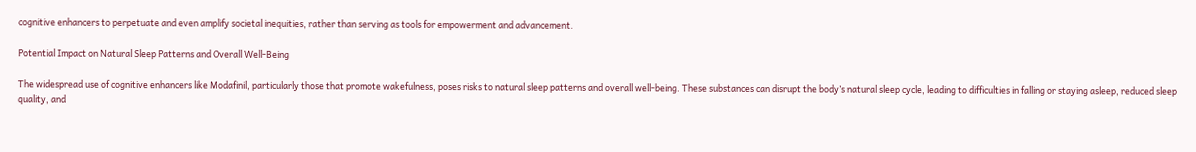cognitive enhancers to perpetuate and even amplify societal inequities, rather than serving as tools for empowerment and advancement.

Potential Impact on Natural Sleep Patterns and Overall Well-Being

The widespread use of cognitive enhancers like Modafinil, particularly those that promote wakefulness, poses risks to natural sleep patterns and overall well-being. These substances can disrupt the body’s natural sleep cycle, leading to difficulties in falling or staying asleep, reduced sleep quality, and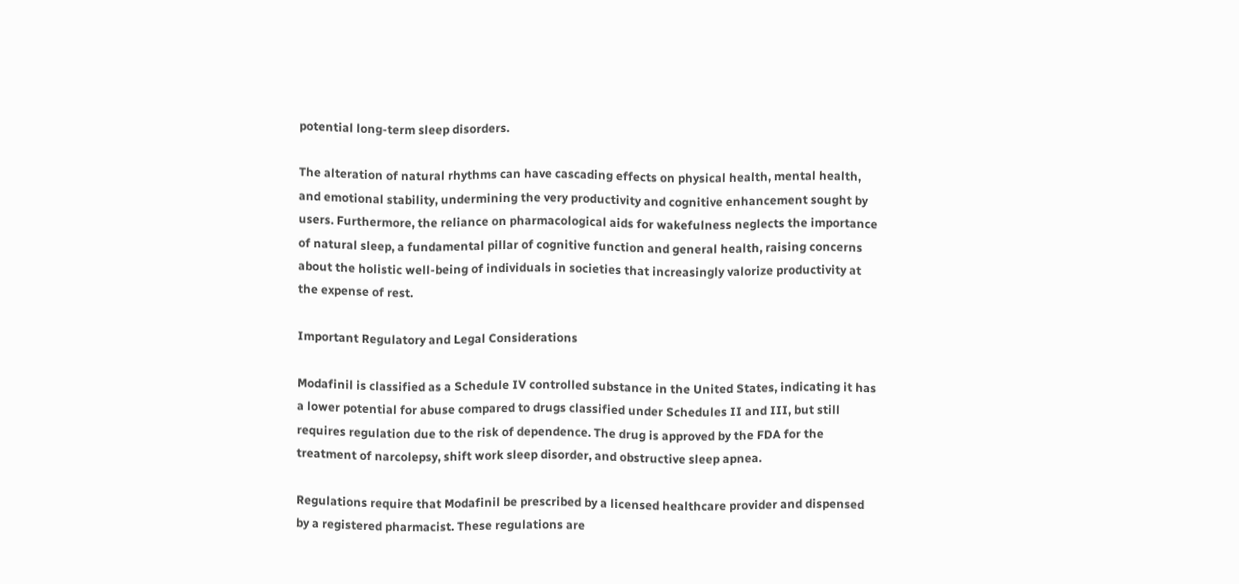potential long-term sleep disorders.

The alteration of natural rhythms can have cascading effects on physical health, mental health, and emotional stability, undermining the very productivity and cognitive enhancement sought by users. Furthermore, the reliance on pharmacological aids for wakefulness neglects the importance of natural sleep, a fundamental pillar of cognitive function and general health, raising concerns about the holistic well-being of individuals in societies that increasingly valorize productivity at the expense of rest.

Important Regulatory and Legal Considerations

Modafinil is classified as a Schedule IV controlled substance in the United States, indicating it has a lower potential for abuse compared to drugs classified under Schedules II and III, but still requires regulation due to the risk of dependence. The drug is approved by the FDA for the treatment of narcolepsy, shift work sleep disorder, and obstructive sleep apnea.

Regulations require that Modafinil be prescribed by a licensed healthcare provider and dispensed by a registered pharmacist. These regulations are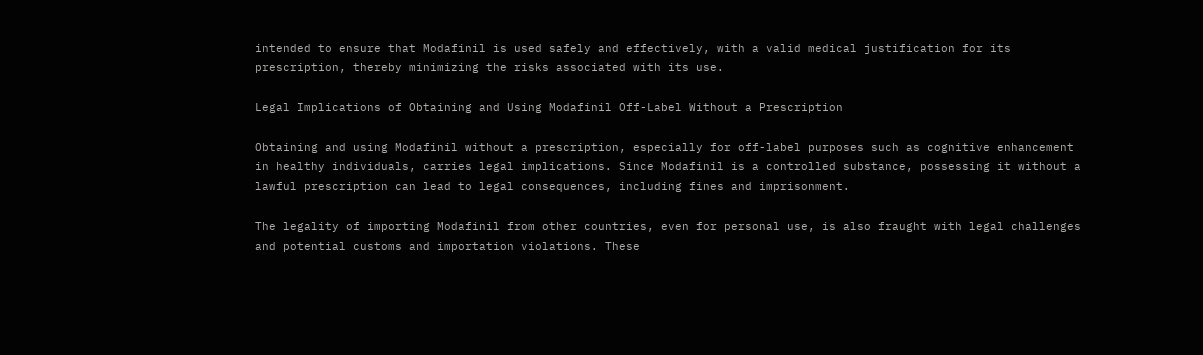intended to ensure that Modafinil is used safely and effectively, with a valid medical justification for its prescription, thereby minimizing the risks associated with its use.

Legal Implications of Obtaining and Using Modafinil Off-Label Without a Prescription

Obtaining and using Modafinil without a prescription, especially for off-label purposes such as cognitive enhancement in healthy individuals, carries legal implications. Since Modafinil is a controlled substance, possessing it without a lawful prescription can lead to legal consequences, including fines and imprisonment.

The legality of importing Modafinil from other countries, even for personal use, is also fraught with legal challenges and potential customs and importation violations. These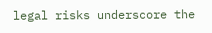legal risks underscore the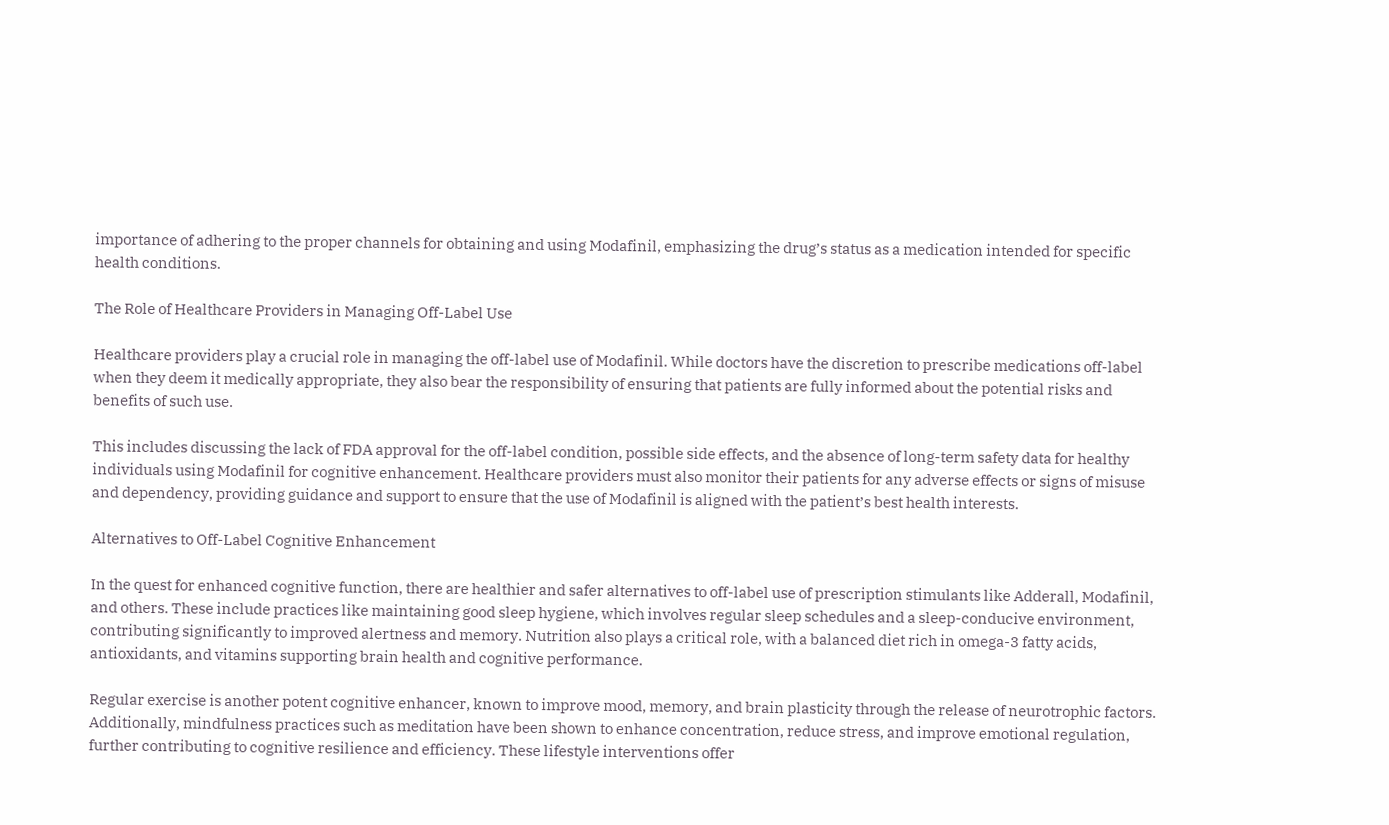importance of adhering to the proper channels for obtaining and using Modafinil, emphasizing the drug’s status as a medication intended for specific health conditions.

The Role of Healthcare Providers in Managing Off-Label Use

Healthcare providers play a crucial role in managing the off-label use of Modafinil. While doctors have the discretion to prescribe medications off-label when they deem it medically appropriate, they also bear the responsibility of ensuring that patients are fully informed about the potential risks and benefits of such use.

This includes discussing the lack of FDA approval for the off-label condition, possible side effects, and the absence of long-term safety data for healthy individuals using Modafinil for cognitive enhancement. Healthcare providers must also monitor their patients for any adverse effects or signs of misuse and dependency, providing guidance and support to ensure that the use of Modafinil is aligned with the patient’s best health interests.

Alternatives to Off-Label Cognitive Enhancement

In the quest for enhanced cognitive function, there are healthier and safer alternatives to off-label use of prescription stimulants like Adderall, Modafinil, and others. These include practices like maintaining good sleep hygiene, which involves regular sleep schedules and a sleep-conducive environment, contributing significantly to improved alertness and memory. Nutrition also plays a critical role, with a balanced diet rich in omega-3 fatty acids, antioxidants, and vitamins supporting brain health and cognitive performance.

Regular exercise is another potent cognitive enhancer, known to improve mood, memory, and brain plasticity through the release of neurotrophic factors. Additionally, mindfulness practices such as meditation have been shown to enhance concentration, reduce stress, and improve emotional regulation, further contributing to cognitive resilience and efficiency. These lifestyle interventions offer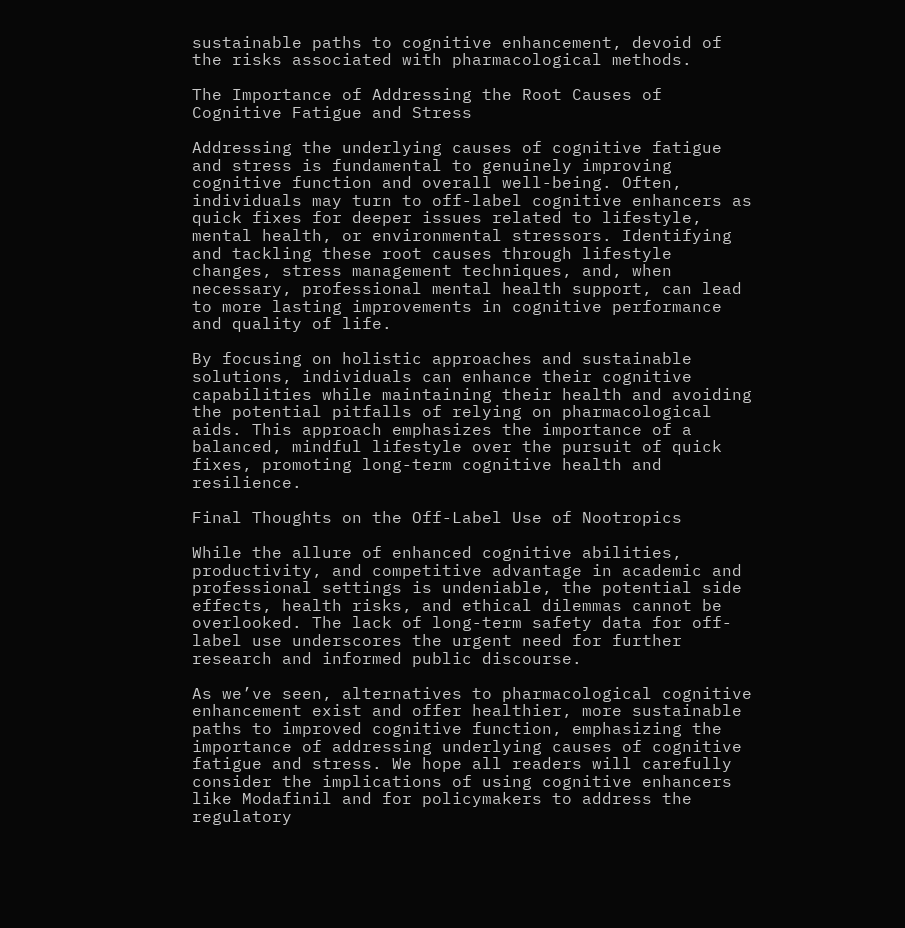sustainable paths to cognitive enhancement, devoid of the risks associated with pharmacological methods.

The Importance of Addressing the Root Causes of Cognitive Fatigue and Stress

Addressing the underlying causes of cognitive fatigue and stress is fundamental to genuinely improving cognitive function and overall well-being. Often, individuals may turn to off-label cognitive enhancers as quick fixes for deeper issues related to lifestyle, mental health, or environmental stressors. Identifying and tackling these root causes through lifestyle changes, stress management techniques, and, when necessary, professional mental health support, can lead to more lasting improvements in cognitive performance and quality of life.

By focusing on holistic approaches and sustainable solutions, individuals can enhance their cognitive capabilities while maintaining their health and avoiding the potential pitfalls of relying on pharmacological aids. This approach emphasizes the importance of a balanced, mindful lifestyle over the pursuit of quick fixes, promoting long-term cognitive health and resilience.

Final Thoughts on the Off-Label Use of Nootropics

While the allure of enhanced cognitive abilities, productivity, and competitive advantage in academic and professional settings is undeniable, the potential side effects, health risks, and ethical dilemmas cannot be overlooked. The lack of long-term safety data for off-label use underscores the urgent need for further research and informed public discourse.

As we’ve seen, alternatives to pharmacological cognitive enhancement exist and offer healthier, more sustainable paths to improved cognitive function, emphasizing the importance of addressing underlying causes of cognitive fatigue and stress. We hope all readers will carefully consider the implications of using cognitive enhancers like Modafinil and for policymakers to address the regulatory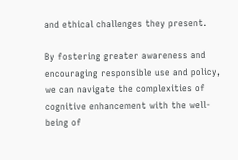and ethical challenges they present.

By fostering greater awareness and encouraging responsible use and policy, we can navigate the complexities of cognitive enhancement with the well-being of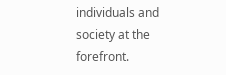individuals and society at the forefront.